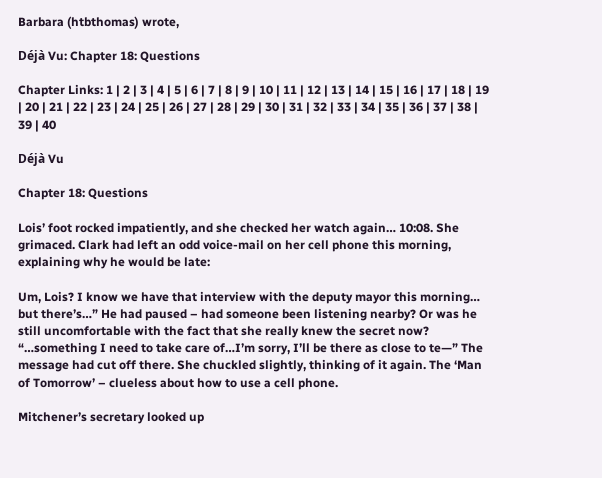Barbara (htbthomas) wrote,

Déjà Vu: Chapter 18: Questions

Chapter Links: 1 | 2 | 3 | 4 | 5 | 6 | 7 | 8 | 9 | 10 | 11 | 12 | 13 | 14 | 15 | 16 | 17 | 18 | 19 | 20 | 21 | 22 | 23 | 24 | 25 | 26 | 27 | 28 | 29 | 30 | 31 | 32 | 33 | 34 | 35 | 36 | 37 | 38 | 39 | 40

Déjà Vu

Chapter 18: Questions

Lois’ foot rocked impatiently, and she checked her watch again… 10:08. She grimaced. Clark had left an odd voice-mail on her cell phone this morning, explaining why he would be late:

Um, Lois? I know we have that interview with the deputy mayor this morning… but there’s…” He had paused – had someone been listening nearby? Or was he still uncomfortable with the fact that she really knew the secret now? “…something I need to take care of…I’m sorry, I’ll be there as close to te—” The message had cut off there. She chuckled slightly, thinking of it again. The ‘Man of Tomorrow’ – clueless about how to use a cell phone.

Mitchener’s secretary looked up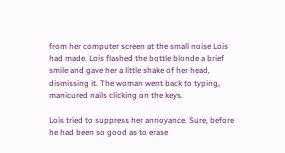from her computer screen at the small noise Lois had made. Lois flashed the bottle blonde a brief smile and gave her a little shake of her head, dismissing it. The woman went back to typing, manicured nails clicking on the keys.

Lois tried to suppress her annoyance. Sure, before he had been so good as to erase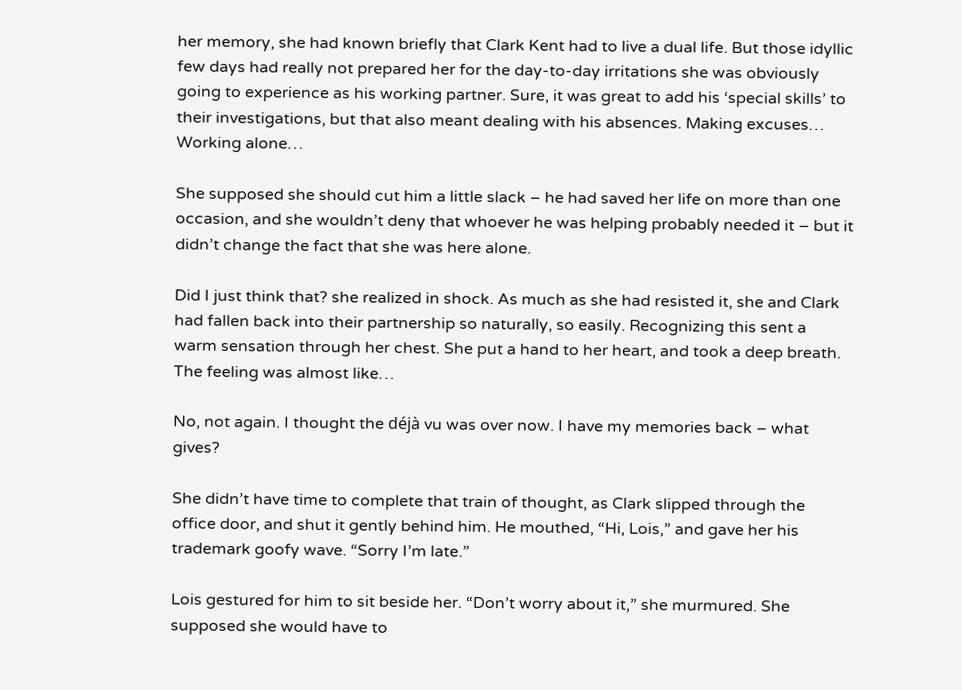her memory, she had known briefly that Clark Kent had to live a dual life. But those idyllic few days had really not prepared her for the day-to-day irritations she was obviously going to experience as his working partner. Sure, it was great to add his ‘special skills’ to their investigations, but that also meant dealing with his absences. Making excuses… Working alone…

She supposed she should cut him a little slack – he had saved her life on more than one occasion, and she wouldn’t deny that whoever he was helping probably needed it – but it didn’t change the fact that she was here alone.

Did I just think that? she realized in shock. As much as she had resisted it, she and Clark had fallen back into their partnership so naturally, so easily. Recognizing this sent a warm sensation through her chest. She put a hand to her heart, and took a deep breath. The feeling was almost like…

No, not again. I thought the déjà vu was over now. I have my memories back – what gives?

She didn’t have time to complete that train of thought, as Clark slipped through the office door, and shut it gently behind him. He mouthed, “Hi, Lois,” and gave her his trademark goofy wave. “Sorry I’m late.”

Lois gestured for him to sit beside her. “Don’t worry about it,” she murmured. She supposed she would have to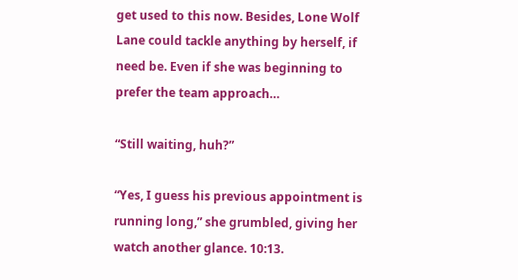get used to this now. Besides, Lone Wolf Lane could tackle anything by herself, if need be. Even if she was beginning to prefer the team approach…

“Still waiting, huh?”

“Yes, I guess his previous appointment is running long,” she grumbled, giving her watch another glance. 10:13.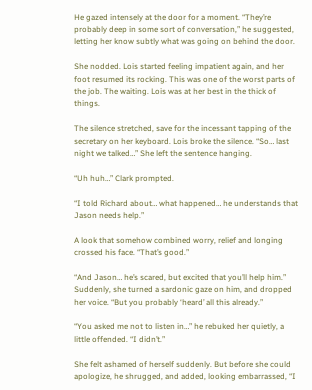He gazed intensely at the door for a moment. “They’re probably deep in some sort of conversation,” he suggested, letting her know subtly what was going on behind the door.

She nodded. Lois started feeling impatient again, and her foot resumed its rocking. This was one of the worst parts of the job. The waiting. Lois was at her best in the thick of things.

The silence stretched, save for the incessant tapping of the secretary on her keyboard. Lois broke the silence. “So… last night we talked…” She left the sentence hanging.

“Uh huh…” Clark prompted.

“I told Richard about… what happened… he understands that Jason needs help.”

A look that somehow combined worry, relief and longing crossed his face. “That’s good.”

“And Jason… he’s scared, but excited that you’ll help him.” Suddenly, she turned a sardonic gaze on him, and dropped her voice. “But you probably ‘heard’ all this already.”

“You asked me not to listen in…” he rebuked her quietly, a little offended. “I didn’t.”

She felt ashamed of herself suddenly. But before she could apologize, he shrugged, and added, looking embarrassed, “I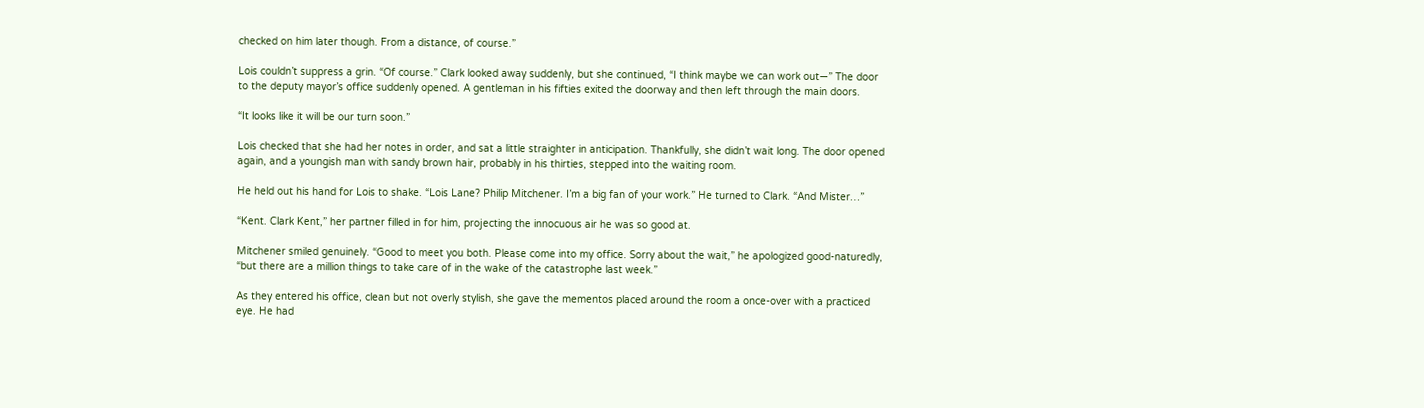checked on him later though. From a distance, of course.”

Lois couldn’t suppress a grin. “Of course.” Clark looked away suddenly, but she continued, “I think maybe we can work out—” The door to the deputy mayor’s office suddenly opened. A gentleman in his fifties exited the doorway and then left through the main doors.

“It looks like it will be our turn soon.”

Lois checked that she had her notes in order, and sat a little straighter in anticipation. Thankfully, she didn’t wait long. The door opened again, and a youngish man with sandy brown hair, probably in his thirties, stepped into the waiting room.

He held out his hand for Lois to shake. “Lois Lane? Philip Mitchener. I’m a big fan of your work.” He turned to Clark. “And Mister…”

“Kent. Clark Kent,” her partner filled in for him, projecting the innocuous air he was so good at.

Mitchener smiled genuinely. “Good to meet you both. Please come into my office. Sorry about the wait,” he apologized good-naturedly, “but there are a million things to take care of in the wake of the catastrophe last week.”

As they entered his office, clean but not overly stylish, she gave the mementos placed around the room a once-over with a practiced eye. He had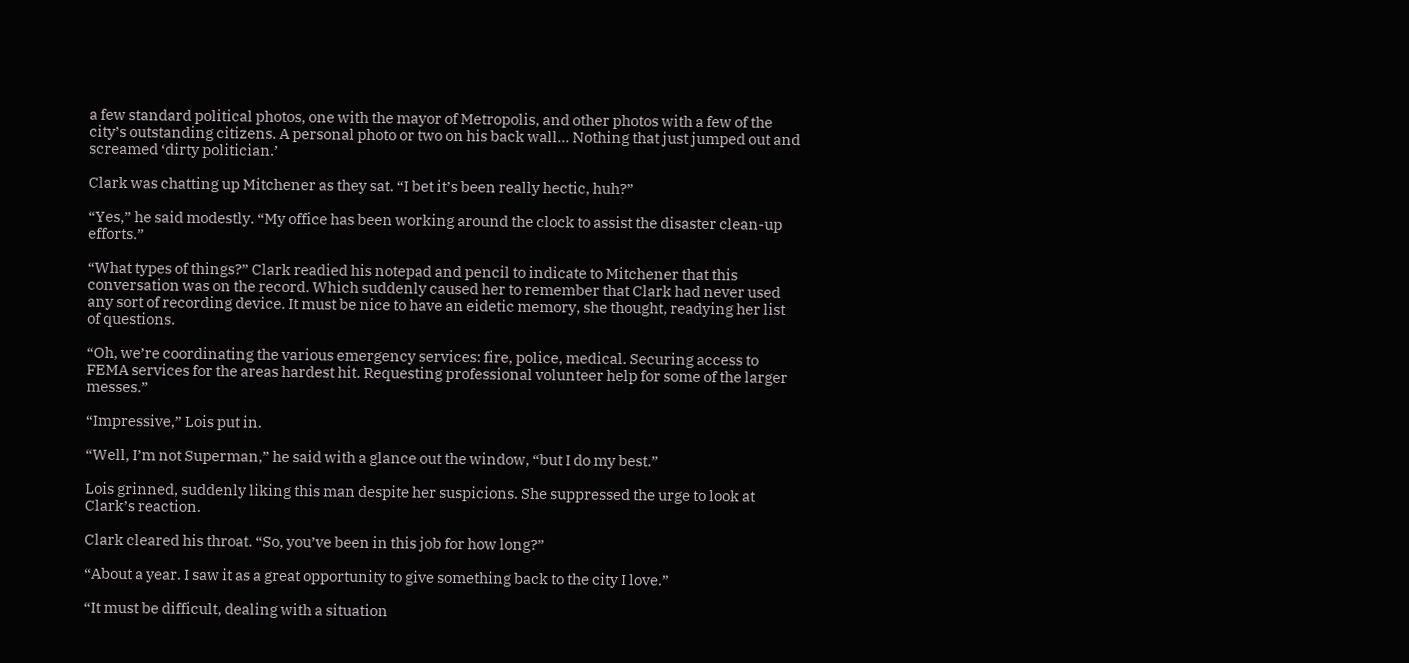a few standard political photos, one with the mayor of Metropolis, and other photos with a few of the city’s outstanding citizens. A personal photo or two on his back wall… Nothing that just jumped out and screamed ‘dirty politician.’

Clark was chatting up Mitchener as they sat. “I bet it’s been really hectic, huh?”

“Yes,” he said modestly. “My office has been working around the clock to assist the disaster clean-up efforts.”

“What types of things?” Clark readied his notepad and pencil to indicate to Mitchener that this conversation was on the record. Which suddenly caused her to remember that Clark had never used any sort of recording device. It must be nice to have an eidetic memory, she thought, readying her list of questions.

“Oh, we’re coordinating the various emergency services: fire, police, medical. Securing access to FEMA services for the areas hardest hit. Requesting professional volunteer help for some of the larger messes.”

“Impressive,” Lois put in.

“Well, I’m not Superman,” he said with a glance out the window, “but I do my best.”

Lois grinned, suddenly liking this man despite her suspicions. She suppressed the urge to look at Clark’s reaction.

Clark cleared his throat. “So, you’ve been in this job for how long?”

“About a year. I saw it as a great opportunity to give something back to the city I love.”

“It must be difficult, dealing with a situation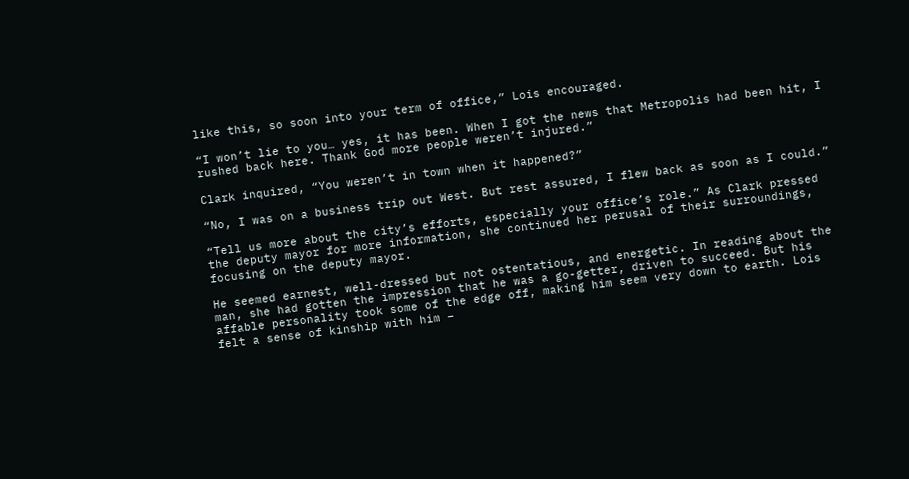like this, so soon into your term of office,” Lois encouraged.

“I won’t lie to you… yes, it has been. When I got the news that Metropolis had been hit, I rushed back here. Thank God more people weren’t injured.”

Clark inquired, “You weren’t in town when it happened?”

“No, I was on a business trip out West. But rest assured, I flew back as soon as I could.”

“Tell us more about the city’s efforts, especially your office’s role.” As Clark pressed the deputy mayor for more information, she continued her perusal of their surroundings, focusing on the deputy mayor.

He seemed earnest, well-dressed but not ostentatious, and energetic. In reading about the man, she had gotten the impression that he was a go-getter, driven to succeed. But his affable personality took some of the edge off, making him seem very down to earth. Lois felt a sense of kinship with him –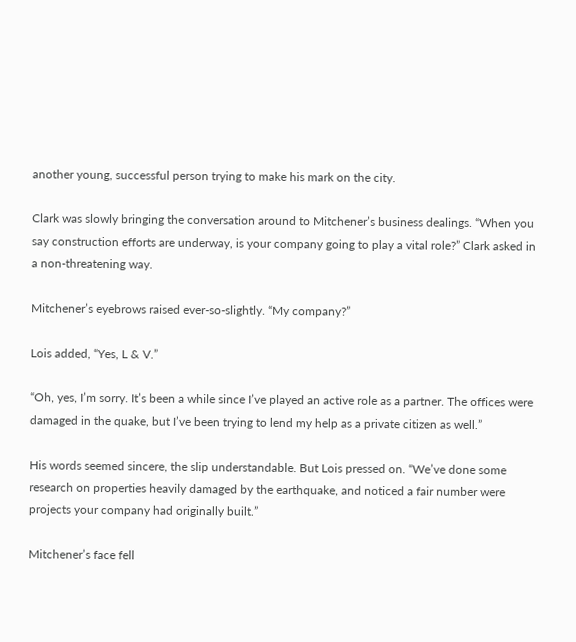another young, successful person trying to make his mark on the city.

Clark was slowly bringing the conversation around to Mitchener’s business dealings. “When you say construction efforts are underway, is your company going to play a vital role?” Clark asked in a non-threatening way.

Mitchener’s eyebrows raised ever-so-slightly. “My company?”

Lois added, “Yes, L & V.”

“Oh, yes, I’m sorry. It’s been a while since I’ve played an active role as a partner. The offices were damaged in the quake, but I’ve been trying to lend my help as a private citizen as well.”

His words seemed sincere, the slip understandable. But Lois pressed on. “We’ve done some research on properties heavily damaged by the earthquake, and noticed a fair number were projects your company had originally built.”

Mitchener’s face fell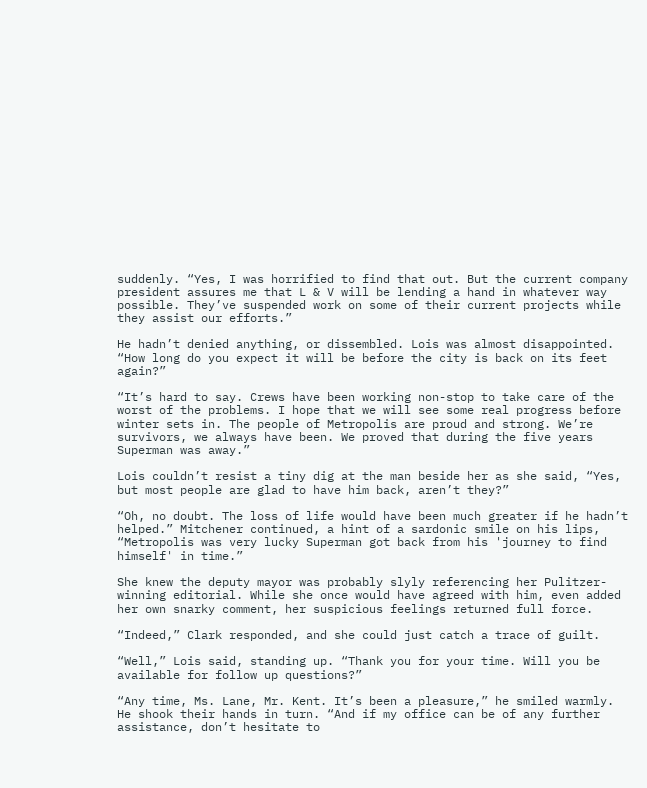suddenly. “Yes, I was horrified to find that out. But the current company president assures me that L & V will be lending a hand in whatever way possible. They’ve suspended work on some of their current projects while they assist our efforts.”

He hadn’t denied anything, or dissembled. Lois was almost disappointed. “How long do you expect it will be before the city is back on its feet again?”

“It’s hard to say. Crews have been working non-stop to take care of the worst of the problems. I hope that we will see some real progress before winter sets in. The people of Metropolis are proud and strong. We’re survivors, we always have been. We proved that during the five years Superman was away.”

Lois couldn’t resist a tiny dig at the man beside her as she said, “Yes, but most people are glad to have him back, aren’t they?”

“Oh, no doubt. The loss of life would have been much greater if he hadn’t helped.” Mitchener continued, a hint of a sardonic smile on his lips, “Metropolis was very lucky Superman got back from his 'journey to find himself' in time.”

She knew the deputy mayor was probably slyly referencing her Pulitzer-winning editorial. While she once would have agreed with him, even added her own snarky comment, her suspicious feelings returned full force.

“Indeed,” Clark responded, and she could just catch a trace of guilt.

“Well,” Lois said, standing up. “Thank you for your time. Will you be available for follow up questions?”

“Any time, Ms. Lane, Mr. Kent. It’s been a pleasure,” he smiled warmly. He shook their hands in turn. “And if my office can be of any further assistance, don’t hesitate to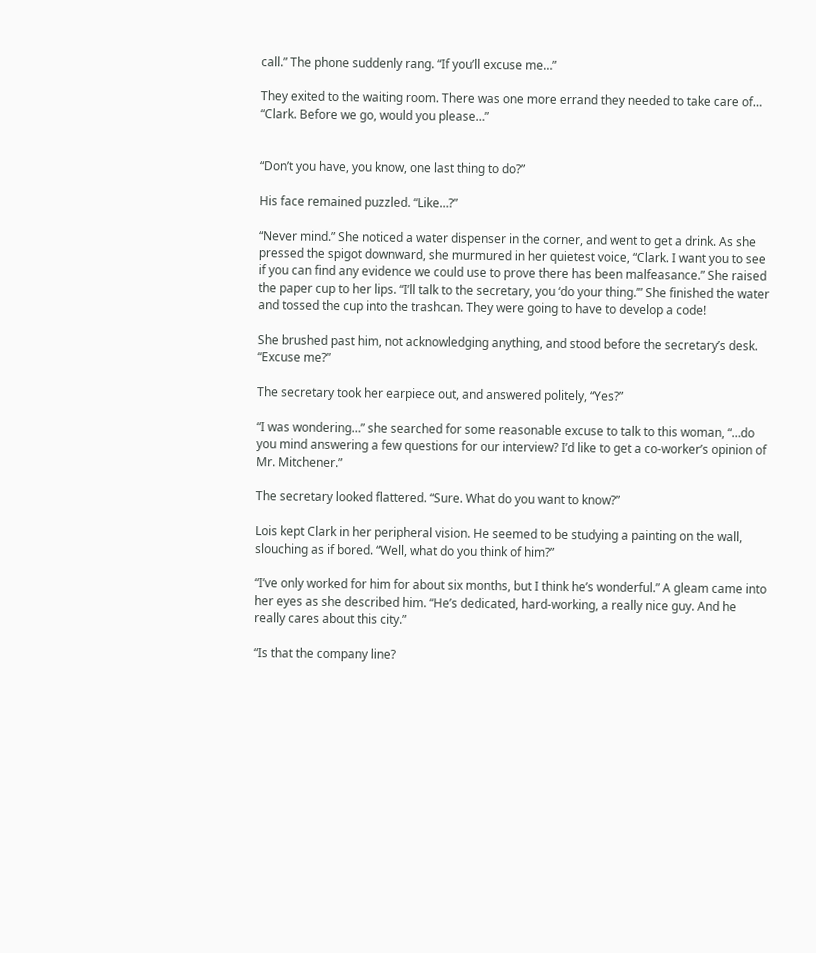call.” The phone suddenly rang. “If you’ll excuse me…”

They exited to the waiting room. There was one more errand they needed to take care of… “Clark. Before we go, would you please…”


“Don’t you have, you know, one last thing to do?”

His face remained puzzled. “Like…?”

“Never mind.” She noticed a water dispenser in the corner, and went to get a drink. As she pressed the spigot downward, she murmured in her quietest voice, “Clark. I want you to see if you can find any evidence we could use to prove there has been malfeasance.” She raised the paper cup to her lips. “I’ll talk to the secretary, you ‘do your thing.’” She finished the water and tossed the cup into the trashcan. They were going to have to develop a code!

She brushed past him, not acknowledging anything, and stood before the secretary’s desk. “Excuse me?”

The secretary took her earpiece out, and answered politely, “Yes?”

“I was wondering…” she searched for some reasonable excuse to talk to this woman, “…do you mind answering a few questions for our interview? I’d like to get a co-worker’s opinion of Mr. Mitchener.”

The secretary looked flattered. “Sure. What do you want to know?”

Lois kept Clark in her peripheral vision. He seemed to be studying a painting on the wall, slouching as if bored. “Well, what do you think of him?”

“I’ve only worked for him for about six months, but I think he’s wonderful.” A gleam came into her eyes as she described him. “He’s dedicated, hard-working, a really nice guy. And he really cares about this city.”

“Is that the company line?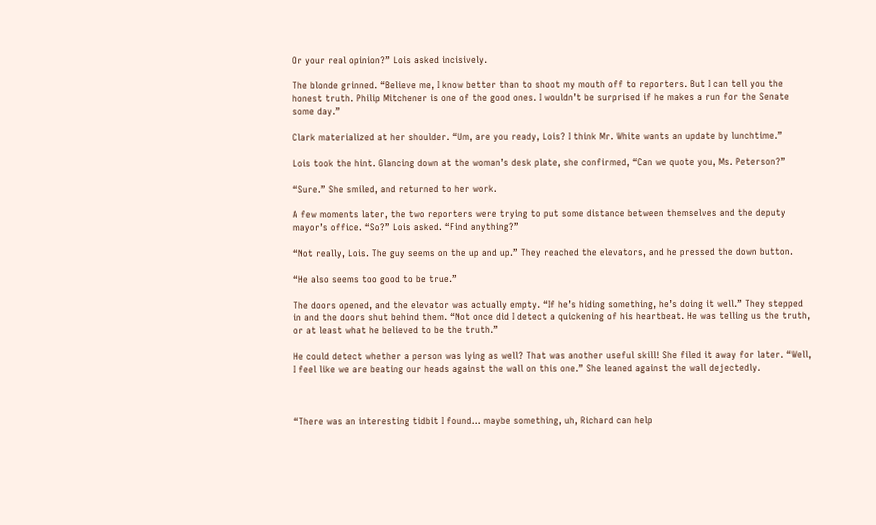Or your real opinion?” Lois asked incisively.

The blonde grinned. “Believe me, I know better than to shoot my mouth off to reporters. But I can tell you the honest truth. Philip Mitchener is one of the good ones. I wouldn’t be surprised if he makes a run for the Senate some day.”

Clark materialized at her shoulder. “Um, are you ready, Lois? I think Mr. White wants an update by lunchtime.”

Lois took the hint. Glancing down at the woman’s desk plate, she confirmed, “Can we quote you, Ms. Peterson?”

“Sure.” She smiled, and returned to her work.

A few moments later, the two reporters were trying to put some distance between themselves and the deputy mayor’s office. “So?” Lois asked. “Find anything?”

“Not really, Lois. The guy seems on the up and up.” They reached the elevators, and he pressed the down button.

“He also seems too good to be true.”

The doors opened, and the elevator was actually empty. “If he’s hiding something, he’s doing it well.” They stepped in and the doors shut behind them. “Not once did I detect a quickening of his heartbeat. He was telling us the truth, or at least what he believed to be the truth.”

He could detect whether a person was lying as well? That was another useful skill! She filed it away for later. “Well, I feel like we are beating our heads against the wall on this one.” She leaned against the wall dejectedly.



“There was an interesting tidbit I found… maybe something, uh, Richard can help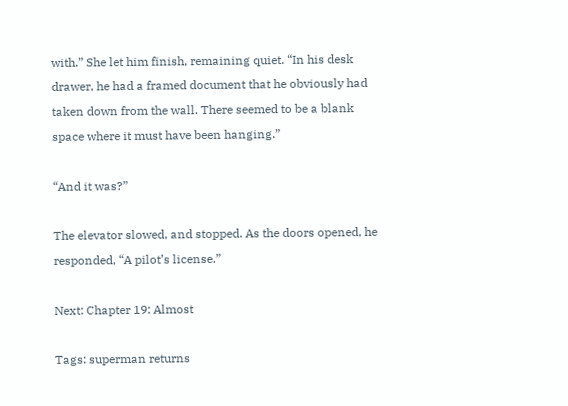with.” She let him finish, remaining quiet. “In his desk drawer, he had a framed document that he obviously had taken down from the wall. There seemed to be a blank space where it must have been hanging.”

“And it was?”

The elevator slowed, and stopped. As the doors opened, he responded, “A pilot’s license.”

Next: Chapter 19: Almost

Tags: superman returns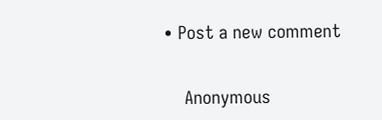• Post a new comment


    Anonymous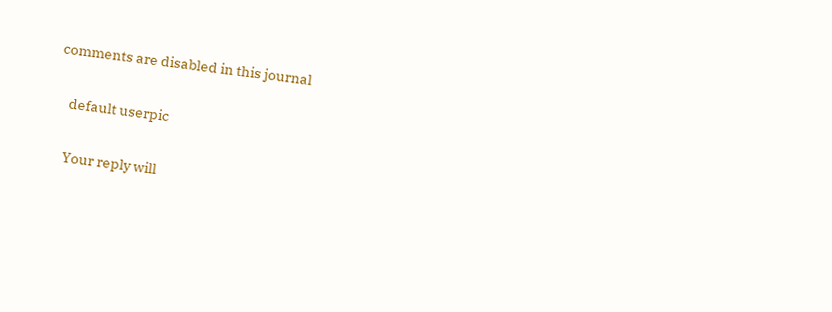comments are disabled in this journal

    default userpic

    Your reply will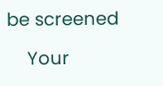be screened

    Your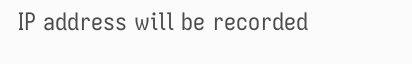IP address will be recorded